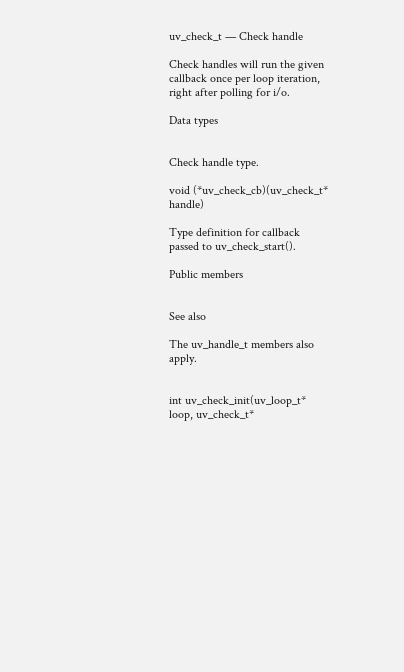uv_check_t — Check handle

Check handles will run the given callback once per loop iteration, right after polling for i/o.

Data types


Check handle type.

void (*uv_check_cb)(uv_check_t* handle)

Type definition for callback passed to uv_check_start().

Public members


See also

The uv_handle_t members also apply.


int uv_check_init(uv_loop_t* loop, uv_check_t*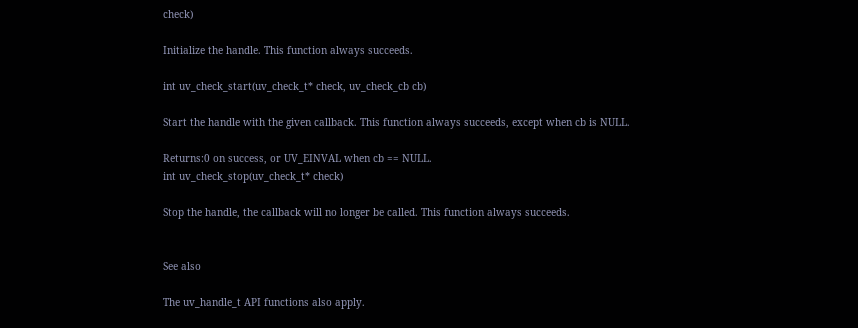check)

Initialize the handle. This function always succeeds.

int uv_check_start(uv_check_t* check, uv_check_cb cb)

Start the handle with the given callback. This function always succeeds, except when cb is NULL.

Returns:0 on success, or UV_EINVAL when cb == NULL.
int uv_check_stop(uv_check_t* check)

Stop the handle, the callback will no longer be called. This function always succeeds.


See also

The uv_handle_t API functions also apply.